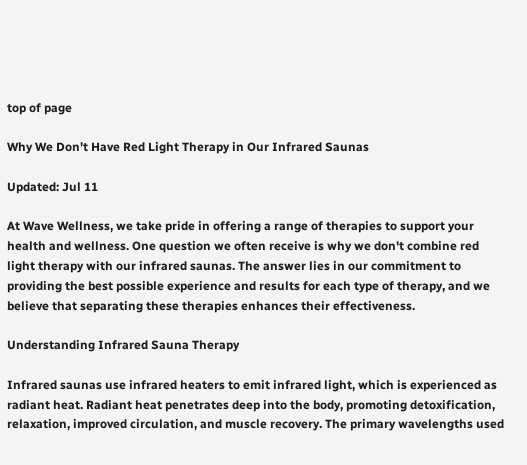top of page

Why We Don't Have Red Light Therapy in Our Infrared Saunas

Updated: Jul 11

At Wave Wellness, we take pride in offering a range of therapies to support your health and wellness. One question we often receive is why we don't combine red light therapy with our infrared saunas. The answer lies in our commitment to providing the best possible experience and results for each type of therapy, and we believe that separating these therapies enhances their effectiveness.

Understanding Infrared Sauna Therapy

Infrared saunas use infrared heaters to emit infrared light, which is experienced as radiant heat. Radiant heat penetrates deep into the body, promoting detoxification, relaxation, improved circulation, and muscle recovery. The primary wavelengths used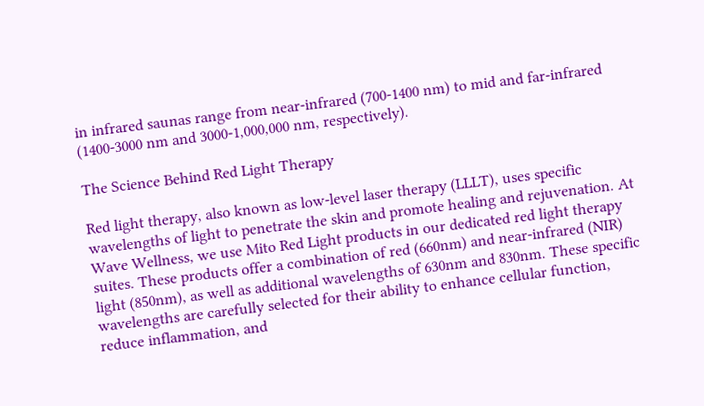in infrared saunas range from near-infrared (700-1400 nm) to mid and far-infrared (1400-3000 nm and 3000-1,000,000 nm, respectively).

The Science Behind Red Light Therapy

Red light therapy, also known as low-level laser therapy (LLLT), uses specific wavelengths of light to penetrate the skin and promote healing and rejuvenation. At Wave Wellness, we use Mito Red Light products in our dedicated red light therapy suites. These products offer a combination of red (660nm) and near-infrared (NIR) light (850nm), as well as additional wavelengths of 630nm and 830nm. These specific wavelengths are carefully selected for their ability to enhance cellular function, reduce inflammation, and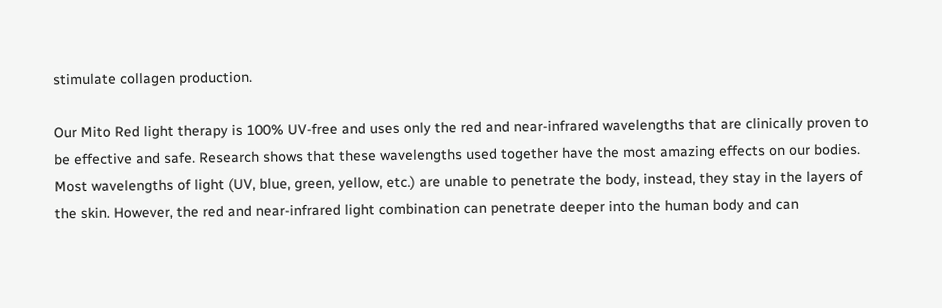stimulate collagen production.

Our Mito Red light therapy is 100% UV-free and uses only the red and near-infrared wavelengths that are clinically proven to be effective and safe. Research shows that these wavelengths used together have the most amazing effects on our bodies. Most wavelengths of light (UV, blue, green, yellow, etc.) are unable to penetrate the body, instead, they stay in the layers of the skin. However, the red and near-infrared light combination can penetrate deeper into the human body and can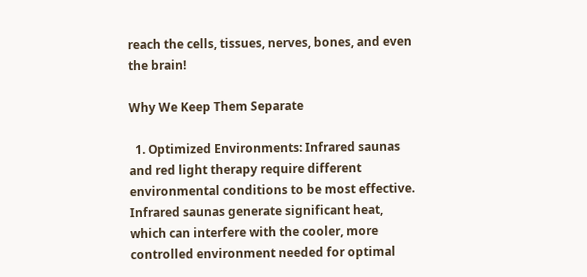reach the cells, tissues, nerves, bones, and even the brain!

Why We Keep Them Separate

  1. Optimized Environments: Infrared saunas and red light therapy require different environmental conditions to be most effective. Infrared saunas generate significant heat, which can interfere with the cooler, more controlled environment needed for optimal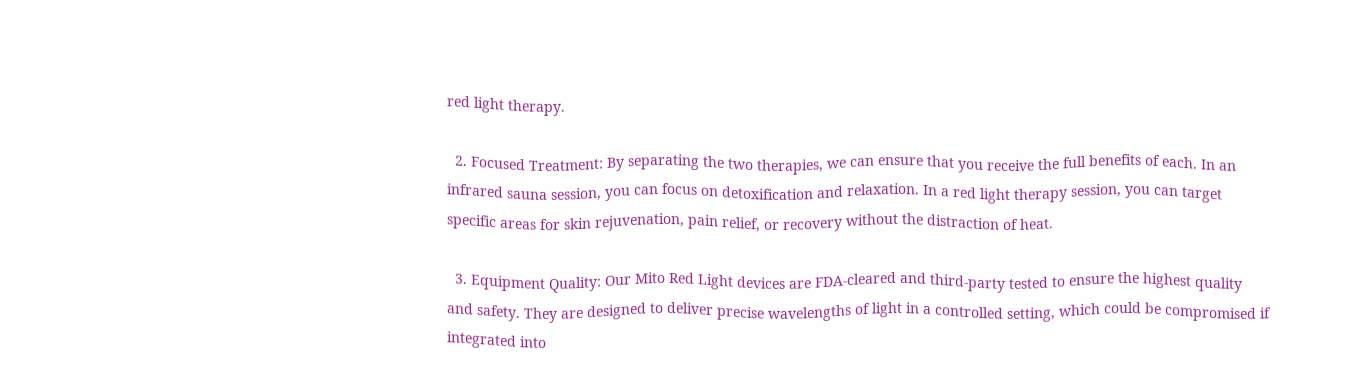red light therapy.

  2. Focused Treatment: By separating the two therapies, we can ensure that you receive the full benefits of each. In an infrared sauna session, you can focus on detoxification and relaxation. In a red light therapy session, you can target specific areas for skin rejuvenation, pain relief, or recovery without the distraction of heat.

  3. Equipment Quality: Our Mito Red Light devices are FDA-cleared and third-party tested to ensure the highest quality and safety. They are designed to deliver precise wavelengths of light in a controlled setting, which could be compromised if integrated into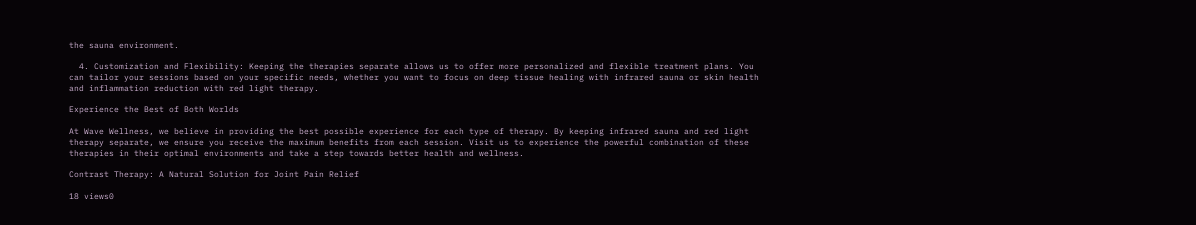the sauna environment.

  4. Customization and Flexibility: Keeping the therapies separate allows us to offer more personalized and flexible treatment plans. You can tailor your sessions based on your specific needs, whether you want to focus on deep tissue healing with infrared sauna or skin health and inflammation reduction with red light therapy.

Experience the Best of Both Worlds

At Wave Wellness, we believe in providing the best possible experience for each type of therapy. By keeping infrared sauna and red light therapy separate, we ensure you receive the maximum benefits from each session. Visit us to experience the powerful combination of these therapies in their optimal environments and take a step towards better health and wellness.

Contrast Therapy: A Natural Solution for Joint Pain Relief

18 views0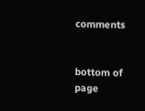comments


bottom of page